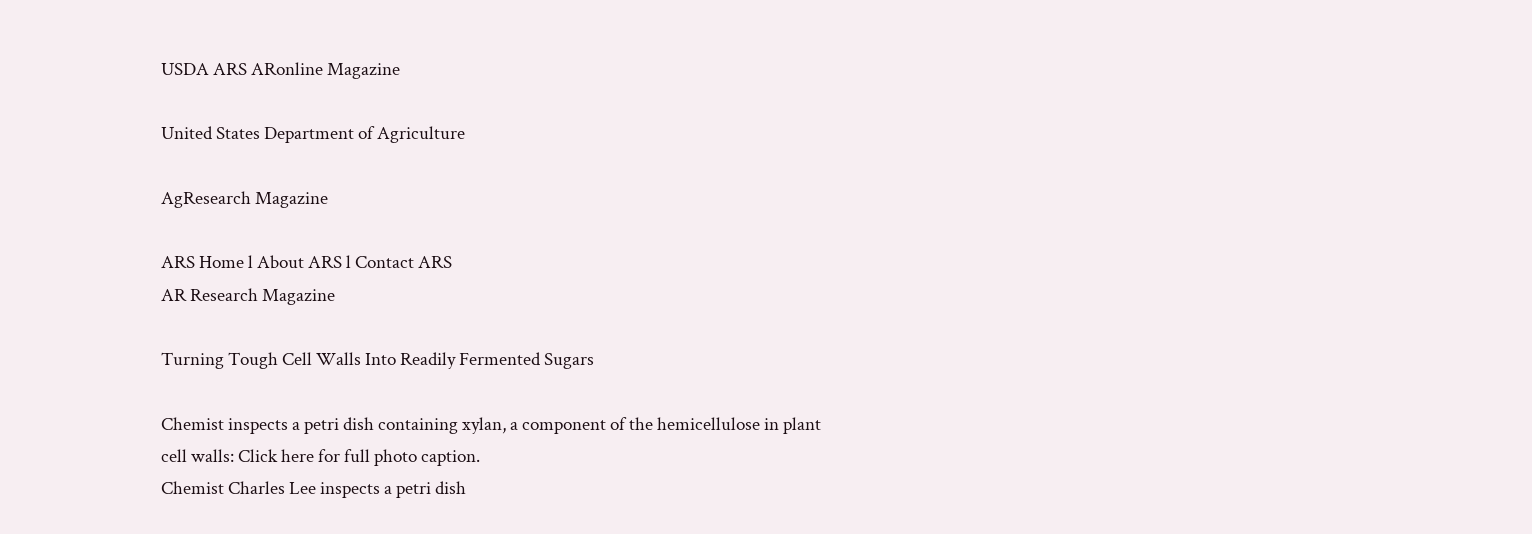USDA ARS ARonline Magazine

United States Department of Agriculture

AgResearch Magazine

ARS Home l About ARS l Contact ARS
AR Research Magazine

Turning Tough Cell Walls Into Readily Fermented Sugars

Chemist inspects a petri dish containing xylan, a component of the hemicellulose in plant cell walls: Click here for full photo caption.
Chemist Charles Lee inspects a petri dish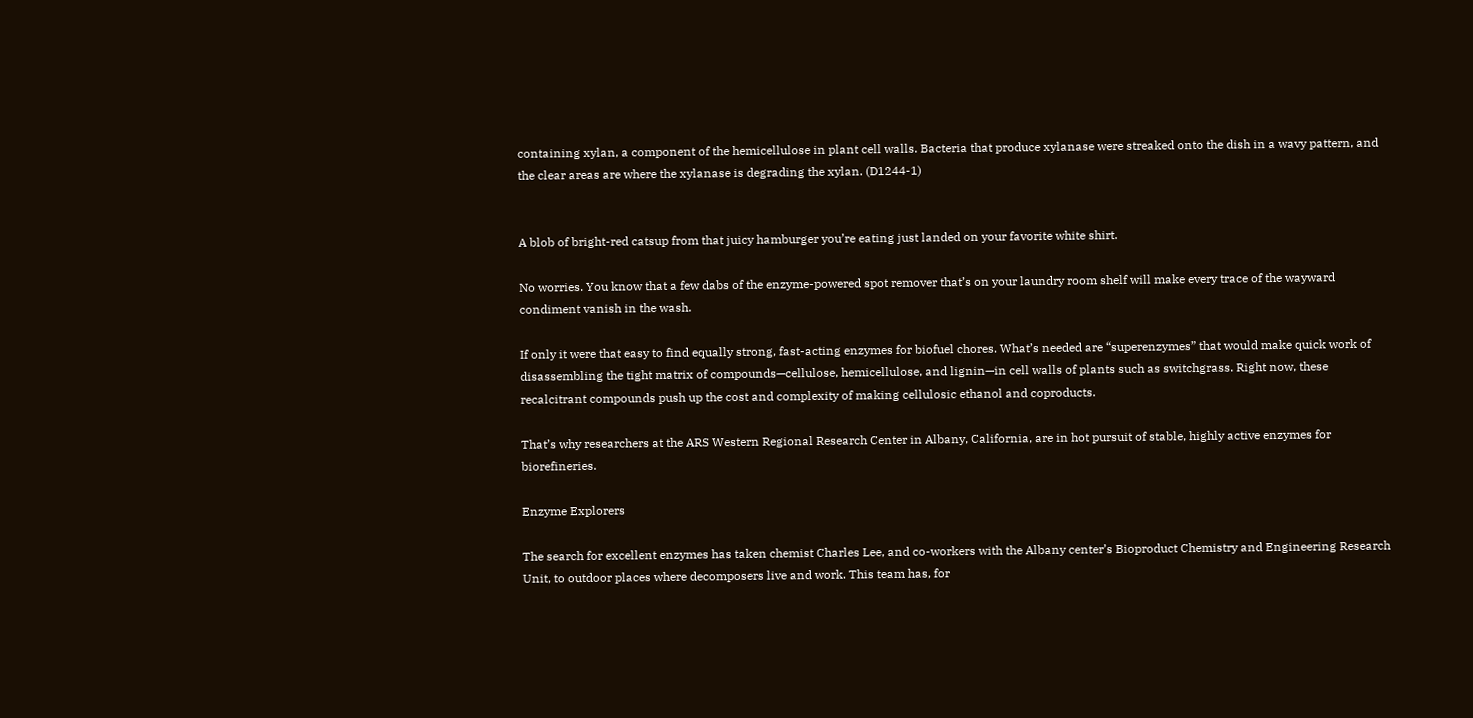containing xylan, a component of the hemicellulose in plant cell walls. Bacteria that produce xylanase were streaked onto the dish in a wavy pattern, and the clear areas are where the xylanase is degrading the xylan. (D1244-1)


A blob of bright-red catsup from that juicy hamburger you’re eating just landed on your favorite white shirt.

No worries. You know that a few dabs of the enzyme-powered spot remover that’s on your laundry room shelf will make every trace of the wayward condiment vanish in the wash.

If only it were that easy to find equally strong, fast-acting enzymes for biofuel chores. What’s needed are “superenzymes” that would make quick work of disassembling the tight matrix of compounds—cellulose, hemicellulose, and lignin—in cell walls of plants such as switchgrass. Right now, these recalcitrant compounds push up the cost and complexity of making cellulosic ethanol and coproducts.

That’s why researchers at the ARS Western Regional Research Center in Albany, California, are in hot pursuit of stable, highly active enzymes for biorefineries.

Enzyme Explorers

The search for excellent enzymes has taken chemist Charles Lee, and co-workers with the Albany center’s Bioproduct Chemistry and Engineering Research Unit, to outdoor places where decomposers live and work. This team has, for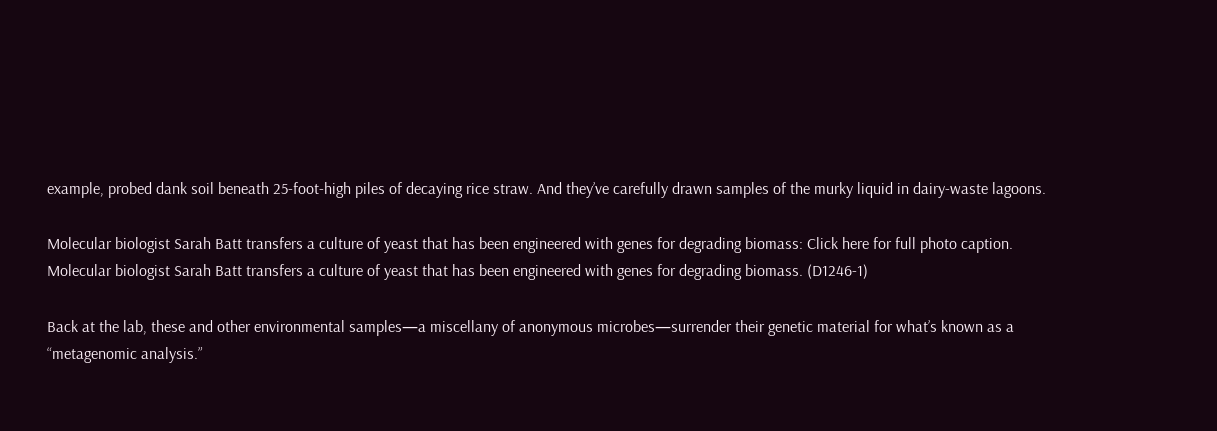example, probed dank soil beneath 25-foot-high piles of decaying rice straw. And they’ve carefully drawn samples of the murky liquid in dairy-waste lagoons.

Molecular biologist Sarah Batt transfers a culture of yeast that has been engineered with genes for degrading biomass: Click here for full photo caption.
Molecular biologist Sarah Batt transfers a culture of yeast that has been engineered with genes for degrading biomass. (D1246-1)

Back at the lab, these and other environmental samples—a miscellany of anonymous microbes—surrender their genetic material for what’s known as a “metagenomic analysis.”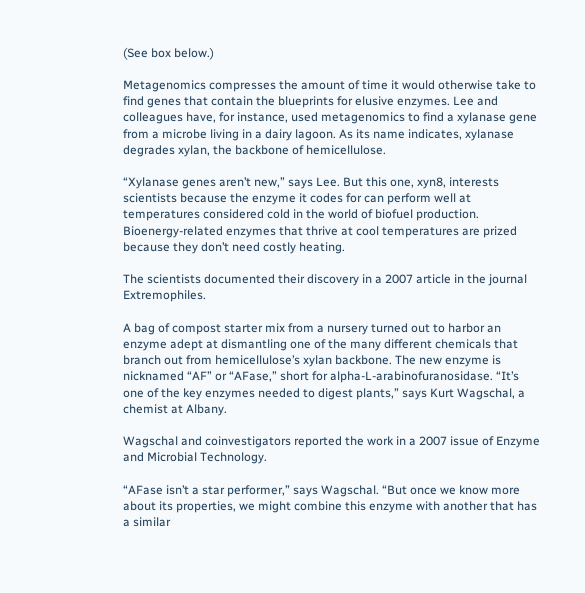(See box below.)

Metagenomics compresses the amount of time it would otherwise take to find genes that contain the blueprints for elusive enzymes. Lee and colleagues have, for instance, used metagenomics to find a xylanase gene from a microbe living in a dairy lagoon. As its name indicates, xylanase degrades xylan, the backbone of hemicellulose.

“Xylanase genes aren’t new,” says Lee. But this one, xyn8, interests scientists because the enzyme it codes for can perform well at temperatures considered cold in the world of biofuel production. Bioenergy-related enzymes that thrive at cool temperatures are prized because they don’t need costly heating.

The scientists documented their discovery in a 2007 article in the journal Extremophiles.

A bag of compost starter mix from a nursery turned out to harbor an enzyme adept at dismantling one of the many different chemicals that branch out from hemicellulose’s xylan backbone. The new enzyme is nicknamed “AF” or “AFase,” short for alpha-L-arabinofuranosidase. “It’s one of the key enzymes needed to digest plants,” says Kurt Wagschal, a chemist at Albany.

Wagschal and coinvestigators reported the work in a 2007 issue of Enzyme and Microbial Technology.

“AFase isn’t a star performer,” says Wagschal. “But once we know more about its properties, we might combine this enzyme with another that has a similar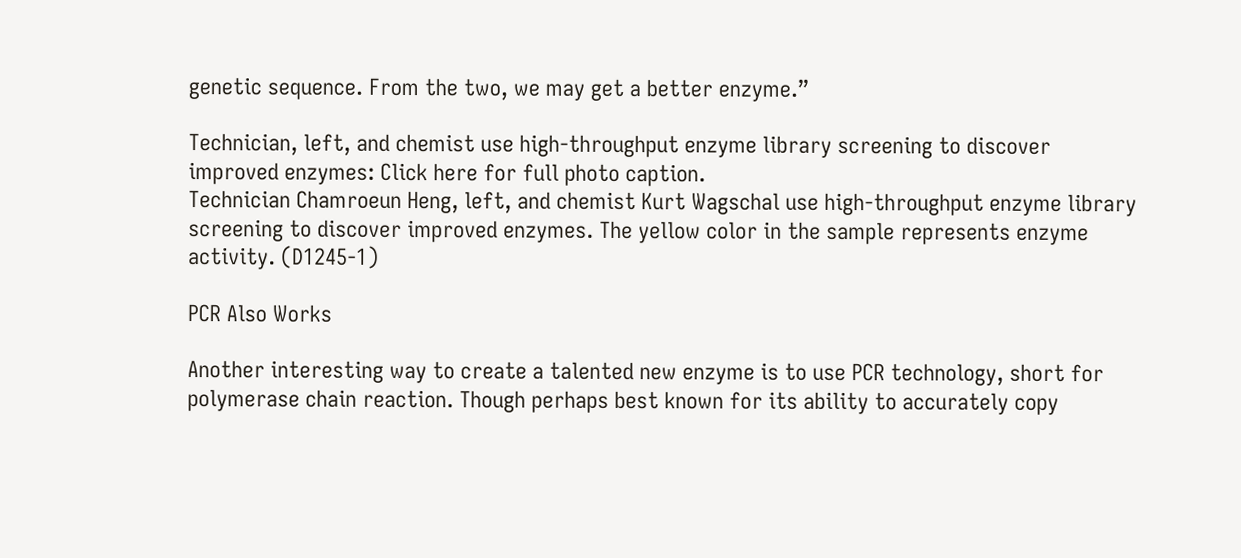genetic sequence. From the two, we may get a better enzyme.”

Technician, left, and chemist use high-throughput enzyme library screening to discover improved enzymes: Click here for full photo caption.
Technician Chamroeun Heng, left, and chemist Kurt Wagschal use high-throughput enzyme library screening to discover improved enzymes. The yellow color in the sample represents enzyme activity. (D1245-1)

PCR Also Works

Another interesting way to create a talented new enzyme is to use PCR technology, short for polymerase chain reaction. Though perhaps best known for its ability to accurately copy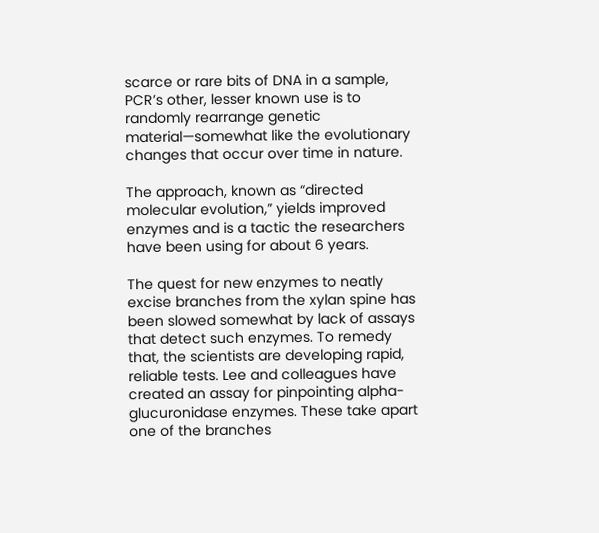scarce or rare bits of DNA in a sample, PCR’s other, lesser known use is to randomly rearrange genetic material—somewhat like the evolutionary changes that occur over time in nature.

The approach, known as “directed molecular evolution,” yields improved enzymes and is a tactic the researchers have been using for about 6 years.

The quest for new enzymes to neatly excise branches from the xylan spine has been slowed somewhat by lack of assays that detect such enzymes. To remedy that, the scientists are developing rapid, reliable tests. Lee and colleagues have created an assay for pinpointing alpha-glucuronidase enzymes. These take apart one of the branches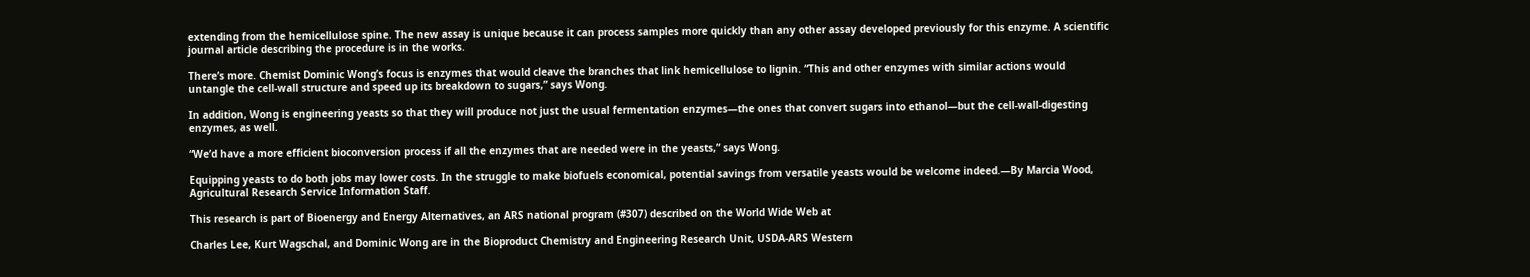extending from the hemicellulose spine. The new assay is unique because it can process samples more quickly than any other assay developed previously for this enzyme. A scientific journal article describing the procedure is in the works.

There’s more. Chemist Dominic Wong’s focus is enzymes that would cleave the branches that link hemicellulose to lignin. “This and other enzymes with similar actions would untangle the cell-wall structure and speed up its breakdown to sugars,” says Wong.

In addition, Wong is engineering yeasts so that they will produce not just the usual fermentation enzymes—the ones that convert sugars into ethanol—but the cell-wall-digesting enzymes, as well.

“We’d have a more efficient bioconversion process if all the enzymes that are needed were in the yeasts,” says Wong.

Equipping yeasts to do both jobs may lower costs. In the struggle to make biofuels economical, potential savings from versatile yeasts would be welcome indeed.—By Marcia Wood, Agricultural Research Service Information Staff.

This research is part of Bioenergy and Energy Alternatives, an ARS national program (#307) described on the World Wide Web at

Charles Lee, Kurt Wagschal, and Dominic Wong are in the Bioproduct Chemistry and Engineering Research Unit, USDA-ARS Western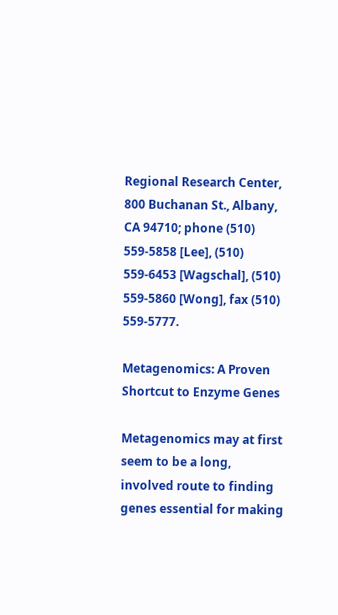Regional Research Center, 800 Buchanan St., Albany, CA 94710; phone (510) 559-5858 [Lee], (510) 559-6453 [Wagschal], (510) 559-5860 [Wong], fax (510) 559-5777.

Metagenomics: A Proven Shortcut to Enzyme Genes

Metagenomics may at first seem to be a long, involved route to finding genes essential for making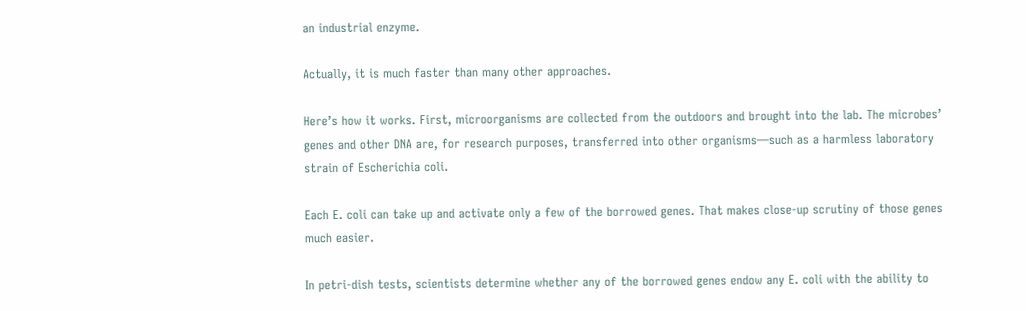an industrial enzyme.

Actually, it is much faster than many other approaches.

Here’s how it works. First, microorganisms are collected from the outdoors and brought into the lab. The microbes’ genes and other DNA are, for research purposes, transferred into other organisms—such as a harmless laboratory strain of Escherichia coli.

Each E. coli can take up and activate only a few of the borrowed genes. That makes close-up scrutiny of those genes much easier.

In petri-dish tests, scientists determine whether any of the borrowed genes endow any E. coli with the ability to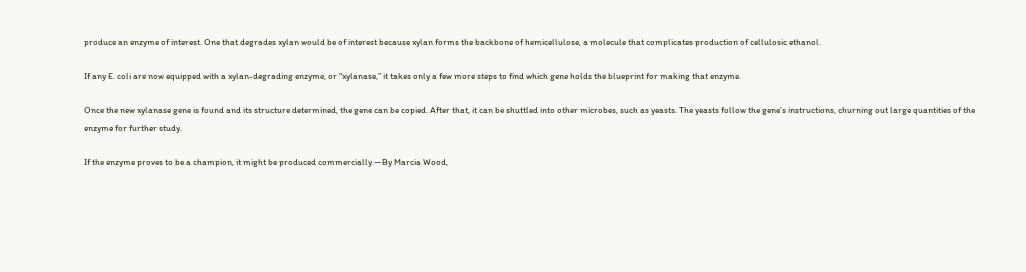produce an enzyme of interest. One that degrades xylan would be of interest because xylan forms the backbone of hemicellulose, a molecule that complicates production of cellulosic ethanol.

If any E. coli are now equipped with a xylan-degrading enzyme, or “xylanase,” it takes only a few more steps to find which gene holds the blueprint for making that enzyme.

Once the new xylanase gene is found and its structure determined, the gene can be copied. After that, it can be shuttled into other microbes, such as yeasts. The yeasts follow the gene’s instructions, churning out large quantities of the enzyme for further study.

If the enzyme proves to be a champion, it might be produced commercially.—By Marcia Wood,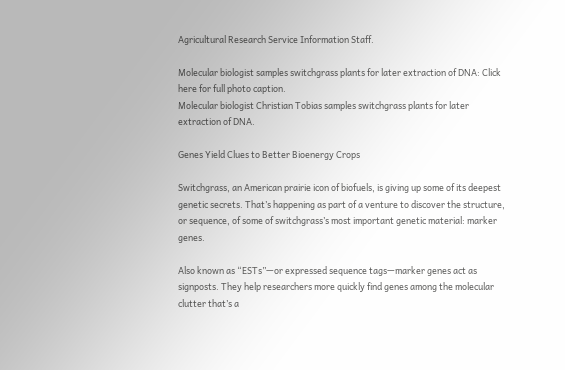Agricultural Research Service Information Staff.

Molecular biologist samples switchgrass plants for later extraction of DNA: Click here for full photo caption.
Molecular biologist Christian Tobias samples switchgrass plants for later extraction of DNA.

Genes Yield Clues to Better Bioenergy Crops

Switchgrass, an American prairie icon of biofuels, is giving up some of its deepest genetic secrets. That’s happening as part of a venture to discover the structure, or sequence, of some of switchgrass’s most important genetic material: marker genes.

Also known as “ESTs”—or expressed sequence tags—marker genes act as signposts. They help researchers more quickly find genes among the molecular clutter that’s a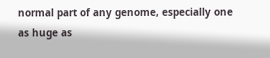normal part of any genome, especially one as huge as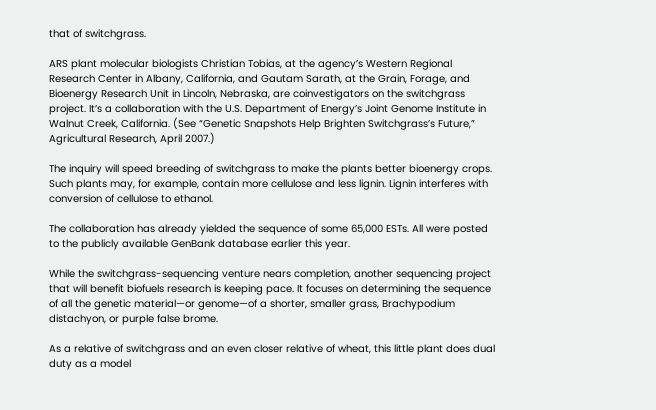that of switchgrass.

ARS plant molecular biologists Christian Tobias, at the agency’s Western Regional Research Center in Albany, California, and Gautam Sarath, at the Grain, Forage, and Bioenergy Research Unit in Lincoln, Nebraska, are coinvestigators on the switchgrass project. It’s a collaboration with the U.S. Department of Energy’s Joint Genome Institute in Walnut Creek, California. (See “Genetic Snapshots Help Brighten Switchgrass’s Future,” Agricultural Research, April 2007.)

The inquiry will speed breeding of switchgrass to make the plants better bioenergy crops. Such plants may, for example, contain more cellulose and less lignin. Lignin interferes with conversion of cellulose to ethanol.

The collaboration has already yielded the sequence of some 65,000 ESTs. All were posted to the publicly available GenBank database earlier this year.

While the switchgrass-sequencing venture nears completion, another sequencing project that will benefit biofuels research is keeping pace. It focuses on determining the sequence of all the genetic material—or genome—of a shorter, smaller grass, Brachypodium distachyon, or purple false brome.

As a relative of switchgrass and an even closer relative of wheat, this little plant does dual duty as a model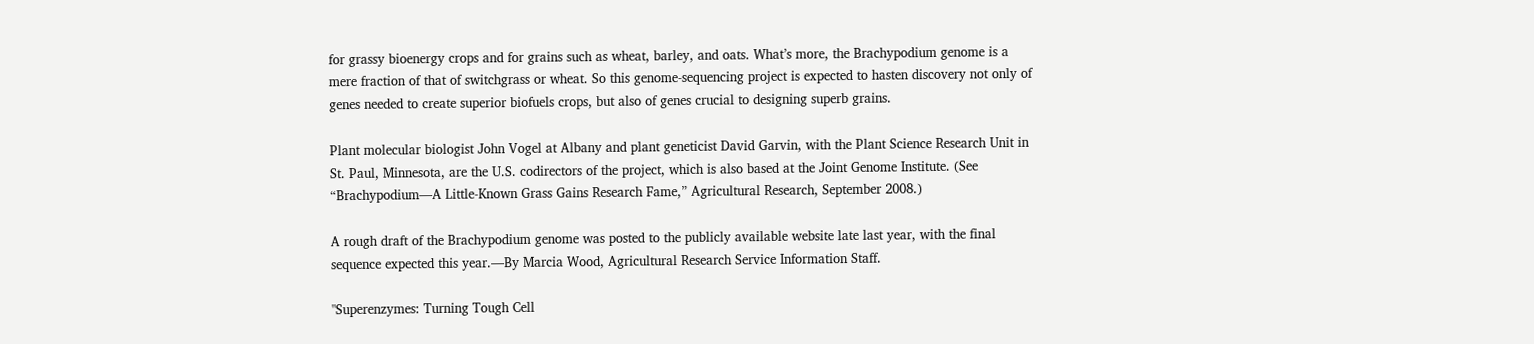for grassy bioenergy crops and for grains such as wheat, barley, and oats. What’s more, the Brachypodium genome is a mere fraction of that of switchgrass or wheat. So this genome-sequencing project is expected to hasten discovery not only of genes needed to create superior biofuels crops, but also of genes crucial to designing superb grains.

Plant molecular biologist John Vogel at Albany and plant geneticist David Garvin, with the Plant Science Research Unit in St. Paul, Minnesota, are the U.S. codirectors of the project, which is also based at the Joint Genome Institute. (See “Brachypodium—A Little-Known Grass Gains Research Fame,” Agricultural Research, September 2008.)

A rough draft of the Brachypodium genome was posted to the publicly available website late last year, with the final sequence expected this year.—By Marcia Wood, Agricultural Research Service Information Staff.

"Superenzymes: Turning Tough Cell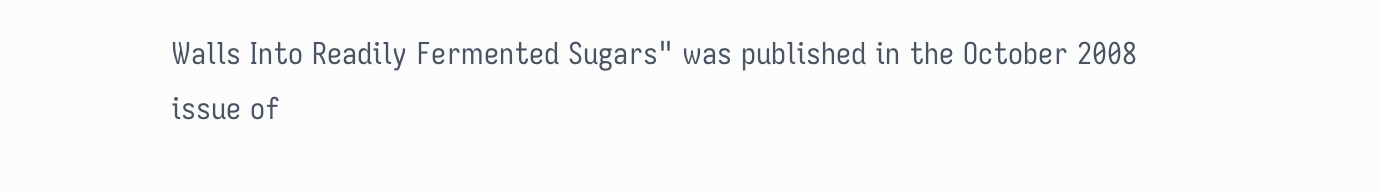Walls Into Readily Fermented Sugars" was published in the October 2008 issue of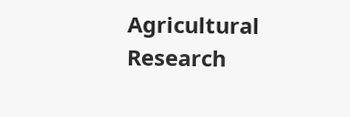Agricultural Research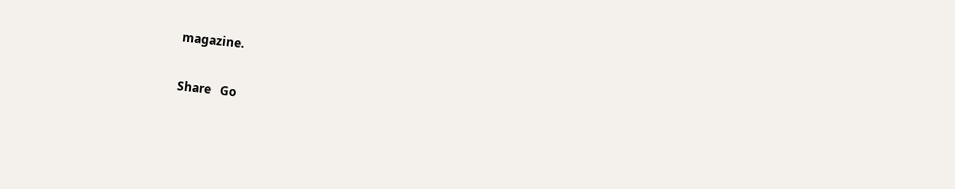magazine.

Share   Go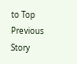to Top Previous Story